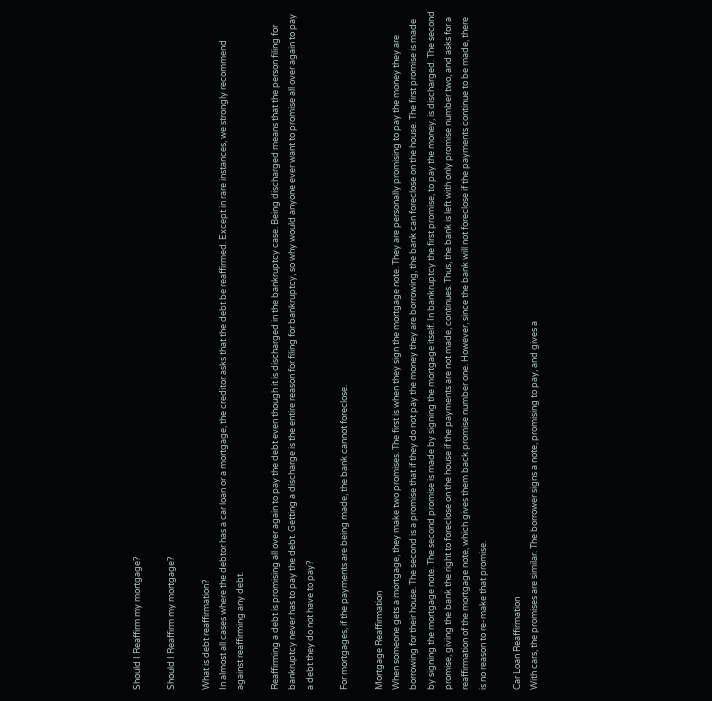Should I Reaffirm my mortgage?

Should I Reaffirm my mortgage?

What is debt reaffirmation?
In almost all cases where the debtor has a car loan or a mortgage, the creditor asks that the debt be reaffirmed. Except in rare instances, we strongly recommend against reaffirming any debt.

Reaffirming a debt is promising all over again to pay the debt even though it is discharged in the bankruptcy case. Being discharged means that the person filing for bankruptcy never has to pay the debt. Getting a discharge is the entire reason for filing for bankruptcy, so why would anyone ever want to promise all over again to pay a debt they do not have to pay?

For mortgages, if the payments are being made, the bank cannot foreclose.

Mortgage Reaffirmation
When someone gets a mortgage, they make two promises. The first is when they sign the mortgage note. They are personally promising to pay the money they are borrowing for their house. The second is a promise that if they do not pay the money they are borrowing, the bank can foreclose on the house. The first promise is made by signing the mortgage note. The second promise is made by signing the mortgage itself. In bankruptcy the first promise, to pay the money, is discharged. The second promise, giving the bank the right to foreclose on the house if the payments are not made, continues. Thus, the bank is left with only promise number two, and asks for a reaffirmation of the mortgage note, which gives them back promise number one. However, since the bank will not foreclose if the payments continue to be made, there is no reason to re-make that promise.

Car Loan Reaffirmation
With cars, the promises are similar. The borrower signs a note, promising to pay, and gives a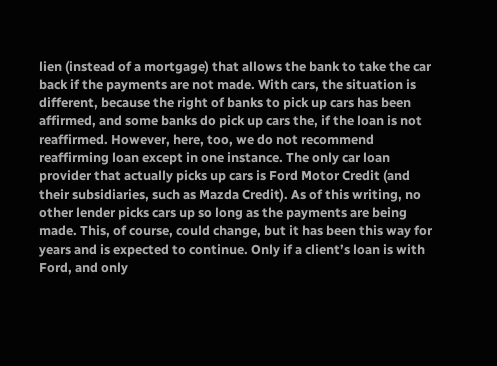lien (instead of a mortgage) that allows the bank to take the car back if the payments are not made. With cars, the situation is different, because the right of banks to pick up cars has been affirmed, and some banks do pick up cars the, if the loan is not reaffirmed. However, here, too, we do not recommend reaffirming loan except in one instance. The only car loan provider that actually picks up cars is Ford Motor Credit (and their subsidiaries, such as Mazda Credit). As of this writing, no other lender picks cars up so long as the payments are being made. This, of course, could change, but it has been this way for years and is expected to continue. Only if a client’s loan is with Ford, and only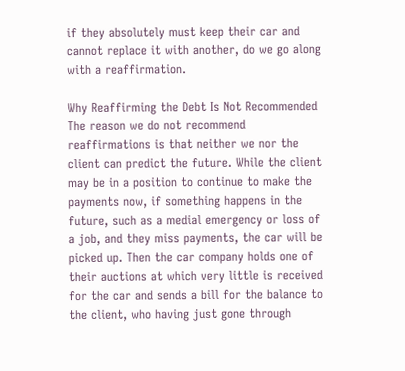if they absolutely must keep their car and cannot replace it with another, do we go along with a reaffirmation.

Why Reaffirming the Debt Is Not Recommended
The reason we do not recommend reaffirmations is that neither we nor the client can predict the future. While the client may be in a position to continue to make the payments now, if something happens in the future, such as a medial emergency or loss of a job, and they miss payments, the car will be picked up. Then the car company holds one of their auctions at which very little is received for the car and sends a bill for the balance to the client, who having just gone through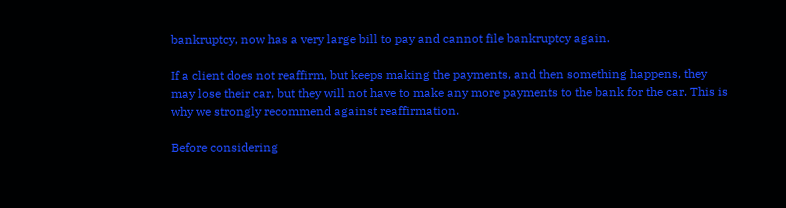bankruptcy, now has a very large bill to pay and cannot file bankruptcy again.

If a client does not reaffirm, but keeps making the payments, and then something happens, they may lose their car, but they will not have to make any more payments to the bank for the car. This is why we strongly recommend against reaffirmation.

Before considering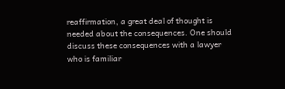reaffirmation, a great deal of thought is needed about the consequences. One should discuss these consequences with a lawyer who is familiar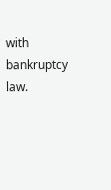with bankruptcy law.